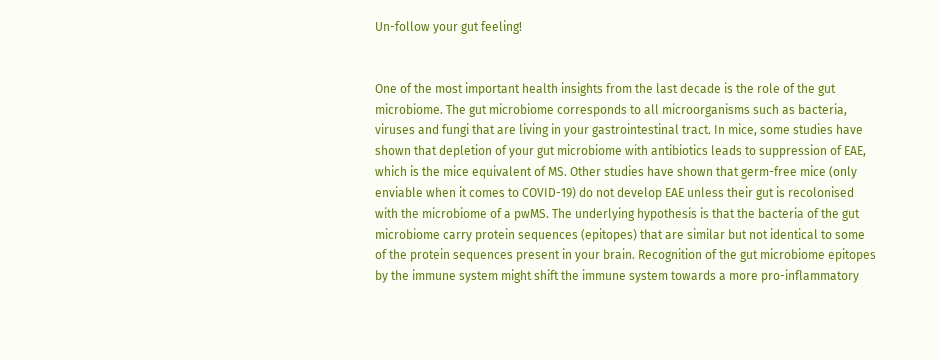Un-follow your gut feeling!


One of the most important health insights from the last decade is the role of the gut microbiome. The gut microbiome corresponds to all microorganisms such as bacteria, viruses and fungi that are living in your gastrointestinal tract. In mice, some studies have shown that depletion of your gut microbiome with antibiotics leads to suppression of EAE, which is the mice equivalent of MS. Other studies have shown that germ-free mice (only enviable when it comes to COVID-19) do not develop EAE unless their gut is recolonised with the microbiome of a pwMS. The underlying hypothesis is that the bacteria of the gut microbiome carry protein sequences (epitopes) that are similar but not identical to some of the protein sequences present in your brain. Recognition of the gut microbiome epitopes by the immune system might shift the immune system towards a more pro-inflammatory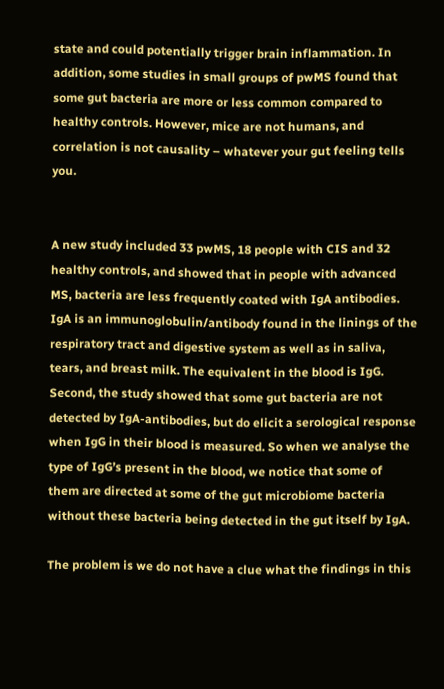state and could potentially trigger brain inflammation. In addition, some studies in small groups of pwMS found that some gut bacteria are more or less common compared to healthy controls. However, mice are not humans, and correlation is not causality – whatever your gut feeling tells you.


A new study included 33 pwMS, 18 people with CIS and 32 healthy controls, and showed that in people with advanced MS, bacteria are less frequently coated with IgA antibodies. IgA is an immunoglobulin/antibody found in the linings of the respiratory tract and digestive system as well as in saliva, tears, and breast milk. The equivalent in the blood is IgG. Second, the study showed that some gut bacteria are not detected by IgA-antibodies, but do elicit a serological response when IgG in their blood is measured. So when we analyse the type of IgG’s present in the blood, we notice that some of them are directed at some of the gut microbiome bacteria without these bacteria being detected in the gut itself by IgA.

The problem is we do not have a clue what the findings in this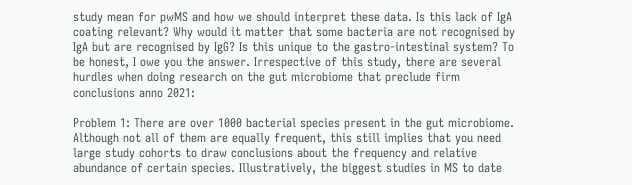study mean for pwMS and how we should interpret these data. Is this lack of IgA coating relevant? Why would it matter that some bacteria are not recognised by IgA but are recognised by IgG? Is this unique to the gastro-intestinal system? To be honest, I owe you the answer. Irrespective of this study, there are several hurdles when doing research on the gut microbiome that preclude firm conclusions anno 2021:

Problem 1: There are over 1000 bacterial species present in the gut microbiome. Although not all of them are equally frequent, this still implies that you need large study cohorts to draw conclusions about the frequency and relative abundance of certain species. Illustratively, the biggest studies in MS to date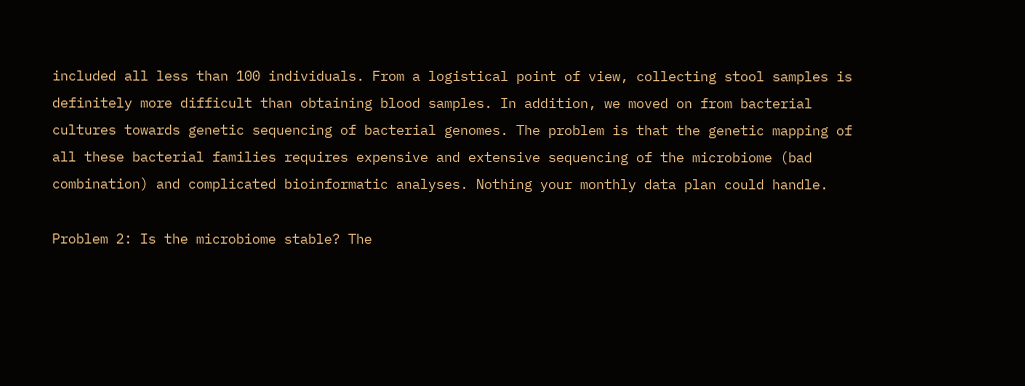included all less than 100 individuals. From a logistical point of view, collecting stool samples is definitely more difficult than obtaining blood samples. In addition, we moved on from bacterial cultures towards genetic sequencing of bacterial genomes. The problem is that the genetic mapping of all these bacterial families requires expensive and extensive sequencing of the microbiome (bad combination) and complicated bioinformatic analyses. Nothing your monthly data plan could handle.

Problem 2: Is the microbiome stable? The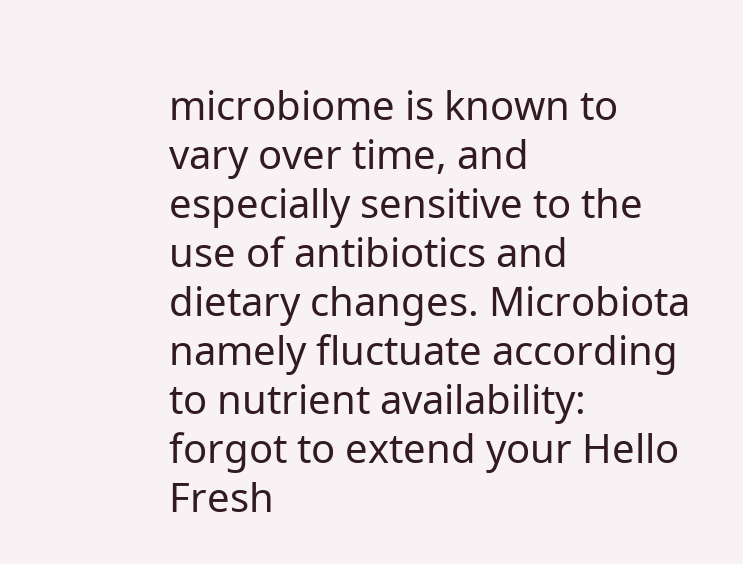microbiome is known to vary over time, and especially sensitive to the use of antibiotics and dietary changes. Microbiota namely fluctuate according to nutrient availability: forgot to extend your Hello Fresh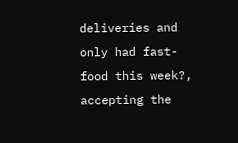deliveries and only had fast-food this week?, accepting the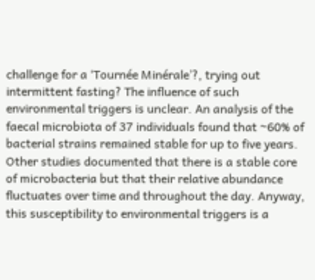challenge for a ‘Tournée Minérale’?, trying out intermittent fasting? The influence of such environmental triggers is unclear. An analysis of the faecal microbiota of 37 individuals found that ~60% of bacterial strains remained stable for up to five years. Other studies documented that there is a stable core of microbacteria but that their relative abundance fluctuates over time and throughout the day. Anyway, this susceptibility to environmental triggers is a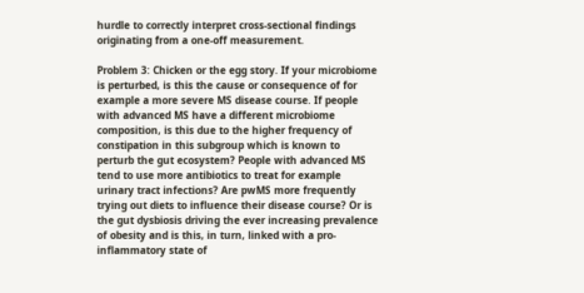hurdle to correctly interpret cross-sectional findings originating from a one-off measurement.

Problem 3: Chicken or the egg story. If your microbiome is perturbed, is this the cause or consequence of for example a more severe MS disease course. If people with advanced MS have a different microbiome composition, is this due to the higher frequency of constipation in this subgroup which is known to perturb the gut ecosystem? People with advanced MS tend to use more antibiotics to treat for example urinary tract infections? Are pwMS more frequently trying out diets to influence their disease course? Or is the gut dysbiosis driving the ever increasing prevalence of obesity and is this, in turn, linked with a pro-inflammatory state of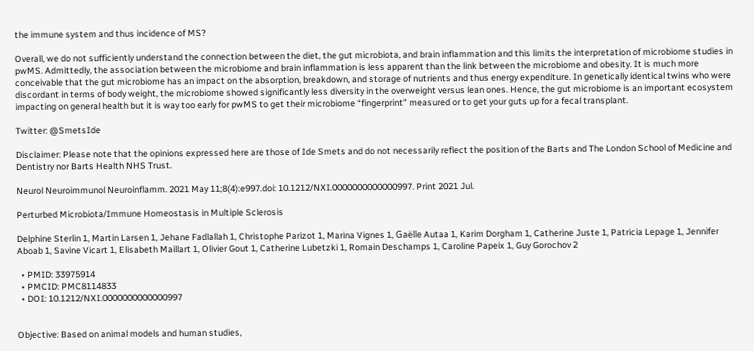the immune system and thus incidence of MS?

Overall, we do not sufficiently understand the connection between the diet, the gut microbiota, and brain inflammation and this limits the interpretation of microbiome studies in pwMS. Admittedly, the association between the microbiome and brain inflammation is less apparent than the link between the microbiome and obesity. It is much more conceivable that the gut microbiome has an impact on the absorption, breakdown, and storage of nutrients and thus energy expenditure. In genetically identical twins who were discordant in terms of body weight, the microbiome showed significantly less diversity in the overweight versus lean ones. Hence, the gut microbiome is an important ecosystem impacting on general health but it is way too early for pwMS to get their microbiome “fingerprint” measured or to get your guts up for a fecal transplant.

Twitter: @SmetsIde

Disclaimer: Please note that the opinions expressed here are those of Ide Smets and do not necessarily reflect the position of the Barts and The London School of Medicine and Dentistry nor Barts Health NHS Trust.

Neurol Neuroimmunol Neuroinflamm. 2021 May 11;8(4):e997.doi: 10.1212/NXI.0000000000000997. Print 2021 Jul.

Perturbed Microbiota/Immune Homeostasis in Multiple Sclerosis

Delphine Sterlin 1, Martin Larsen 1, Jehane Fadlallah 1, Christophe Parizot 1, Marina Vignes 1, Gaëlle Autaa 1, Karim Dorgham 1, Catherine Juste 1, Patricia Lepage 1, Jennifer Aboab 1, Savine Vicart 1, Elisabeth Maillart 1, Olivier Gout 1, Catherine Lubetzki 1, Romain Deschamps 1, Caroline Papeix 1, Guy Gorochov 2

  • PMID: 33975914
  • PMCID: PMC8114833
  • DOI: 10.1212/NXI.0000000000000997


Objective: Based on animal models and human studies,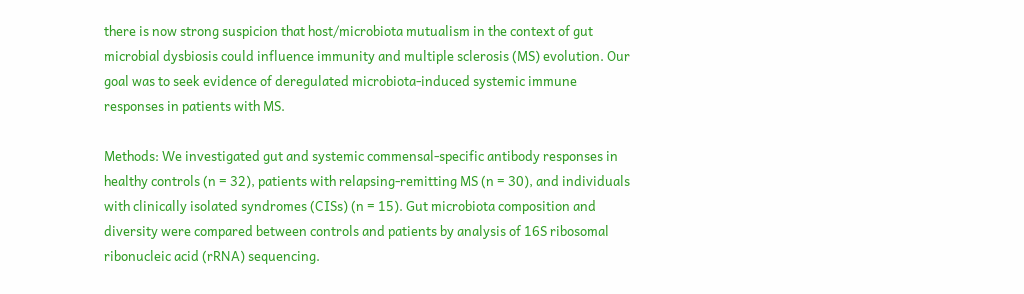there is now strong suspicion that host/microbiota mutualism in the context of gut microbial dysbiosis could influence immunity and multiple sclerosis (MS) evolution. Our goal was to seek evidence of deregulated microbiota-induced systemic immune responses in patients with MS.

Methods: We investigated gut and systemic commensal-specific antibody responses in healthy controls (n = 32), patients with relapsing-remitting MS (n = 30), and individuals with clinically isolated syndromes (CISs) (n = 15). Gut microbiota composition and diversity were compared between controls and patients by analysis of 16S ribosomal ribonucleic acid (rRNA) sequencing.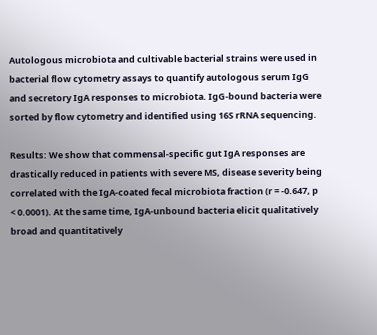Autologous microbiota and cultivable bacterial strains were used in bacterial flow cytometry assays to quantify autologous serum IgG and secretory IgA responses to microbiota. IgG-bound bacteria were sorted by flow cytometry and identified using 16S rRNA sequencing.

Results: We show that commensal-specific gut IgA responses are drastically reduced in patients with severe MS, disease severity being correlated with the IgA-coated fecal microbiota fraction (r = -0.647, p < 0.0001). At the same time, IgA-unbound bacteria elicit qualitatively broad and quantitatively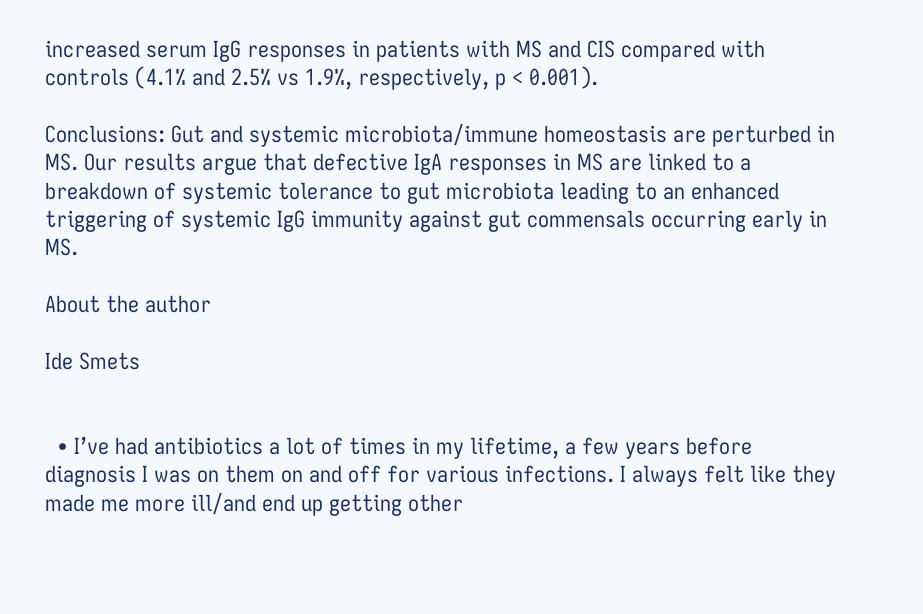increased serum IgG responses in patients with MS and CIS compared with controls (4.1% and 2.5% vs 1.9%, respectively, p < 0.001).

Conclusions: Gut and systemic microbiota/immune homeostasis are perturbed in MS. Our results argue that defective IgA responses in MS are linked to a breakdown of systemic tolerance to gut microbiota leading to an enhanced triggering of systemic IgG immunity against gut commensals occurring early in MS.

About the author

Ide Smets


  • I’ve had antibiotics a lot of times in my lifetime, a few years before diagnosis I was on them on and off for various infections. I always felt like they made me more ill/and end up getting other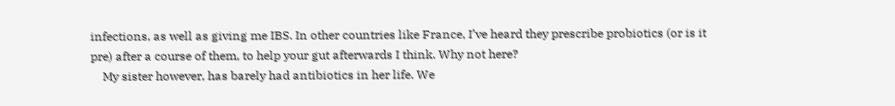infections, as well as giving me IBS. In other countries like France, I’ve heard they prescribe probiotics (or is it pre) after a course of them, to help your gut afterwards I think. Why not here?
    My sister however, has barely had antibiotics in her life. We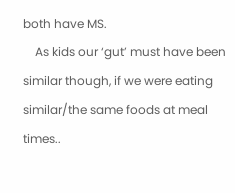both have MS.
    As kids our ‘gut’ must have been similar though, if we were eating similar/the same foods at meal times..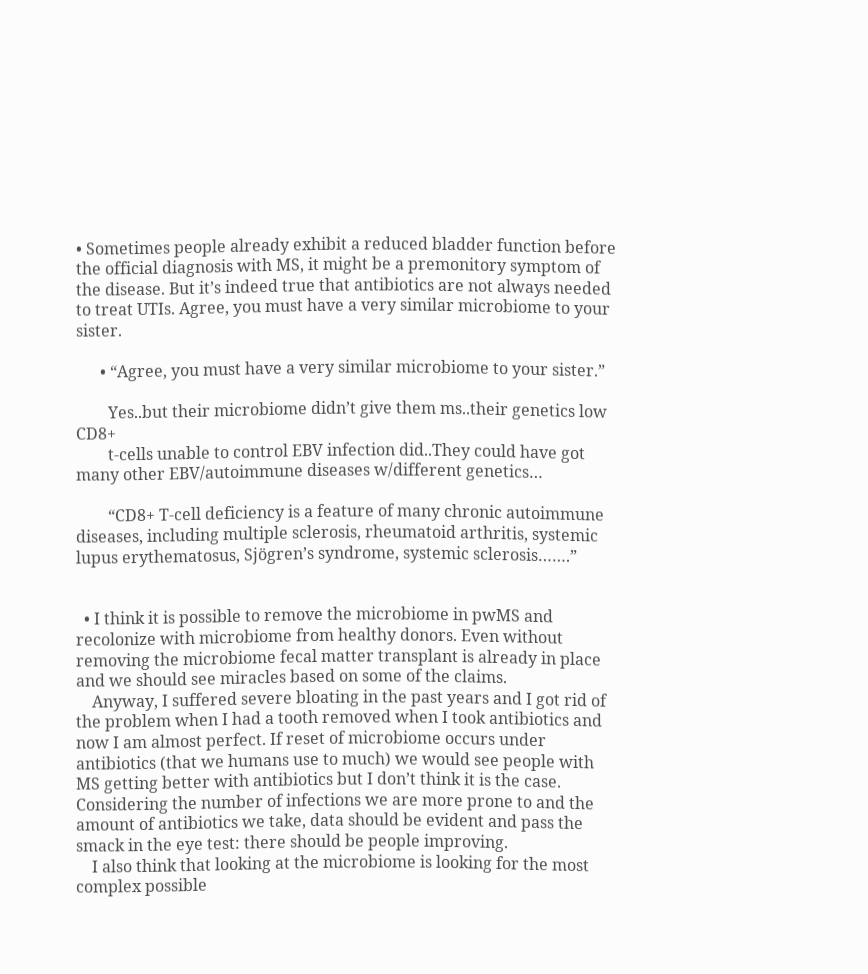• Sometimes people already exhibit a reduced bladder function before the official diagnosis with MS, it might be a premonitory symptom of the disease. But it’s indeed true that antibiotics are not always needed to treat UTIs. Agree, you must have a very similar microbiome to your sister.

      • “Agree, you must have a very similar microbiome to your sister.”

        Yes..but their microbiome didn’t give them ms..their genetics low CD8+
        t-cells unable to control EBV infection did..They could have got many other EBV/autoimmune diseases w/different genetics…

        “CD8+ T-cell deficiency is a feature of many chronic autoimmune diseases, including multiple sclerosis, rheumatoid arthritis, systemic lupus erythematosus, Sjögren’s syndrome, systemic sclerosis…….”


  • I think it is possible to remove the microbiome in pwMS and recolonize with microbiome from healthy donors. Even without removing the microbiome fecal matter transplant is already in place and we should see miracles based on some of the claims.
    Anyway, I suffered severe bloating in the past years and I got rid of the problem when I had a tooth removed when I took antibiotics and now I am almost perfect. If reset of microbiome occurs under antibiotics (that we humans use to much) we would see people with MS getting better with antibiotics but I don’t think it is the case. Considering the number of infections we are more prone to and the amount of antibiotics we take, data should be evident and pass the smack in the eye test: there should be people improving.
    I also think that looking at the microbiome is looking for the most complex possible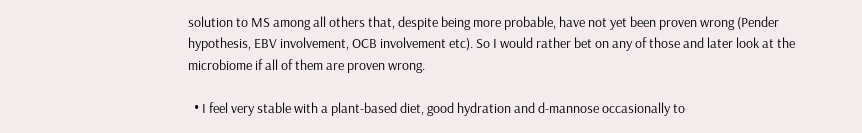solution to MS among all others that, despite being more probable, have not yet been proven wrong (Pender hypothesis, EBV involvement, OCB involvement etc). So I would rather bet on any of those and later look at the microbiome if all of them are proven wrong.

  • I feel very stable with a plant-based diet, good hydration and d-mannose occasionally to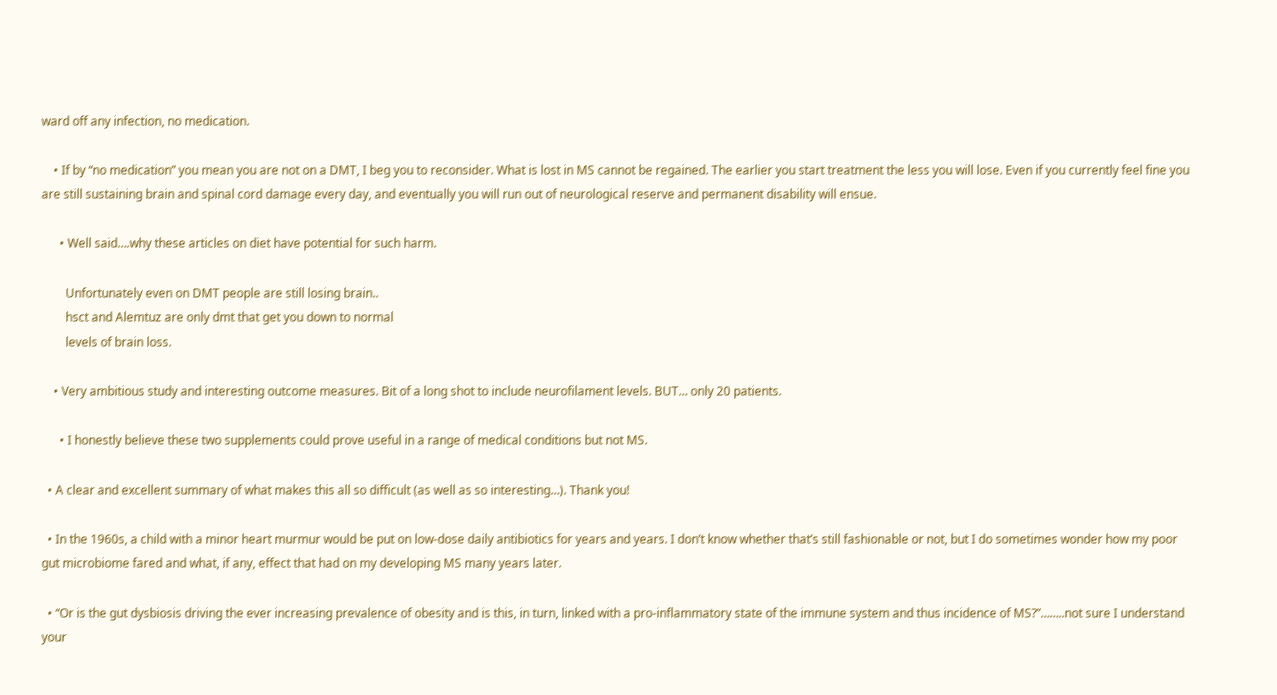ward off any infection, no medication.

    • If by “no medication” you mean you are not on a DMT, I beg you to reconsider. What is lost in MS cannot be regained. The earlier you start treatment the less you will lose. Even if you currently feel fine you are still sustaining brain and spinal cord damage every day, and eventually you will run out of neurological reserve and permanent disability will ensue.

      • Well said….why these articles on diet have potential for such harm.

        Unfortunately even on DMT people are still losing brain..
        hsct and Alemtuz are only dmt that get you down to normal
        levels of brain loss.

    • Very ambitious study and interesting outcome measures. Bit of a long shot to include neurofilament levels. BUT… only 20 patients.

      • I honestly believe these two supplements could prove useful in a range of medical conditions but not MS.

  • A clear and excellent summary of what makes this all so difficult (as well as so interesting…). Thank you!

  • In the 1960s, a child with a minor heart murmur would be put on low-dose daily antibiotics for years and years. I don’t know whether that’s still fashionable or not, but I do sometimes wonder how my poor gut microbiome fared and what, if any, effect that had on my developing MS many years later.

  • “Or is the gut dysbiosis driving the ever increasing prevalence of obesity and is this, in turn, linked with a pro-inflammatory state of the immune system and thus incidence of MS?”……..not sure I understand your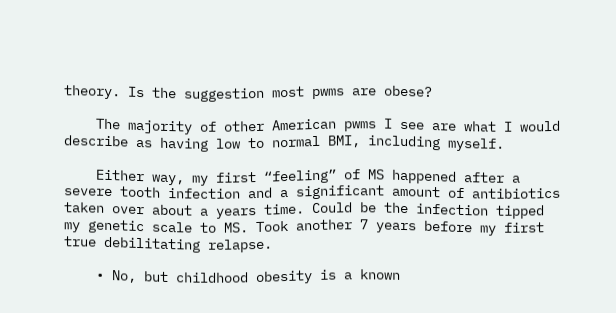theory. Is the suggestion most pwms are obese?

    The majority of other American pwms I see are what I would describe as having low to normal BMI, including myself.

    Either way, my first “feeling” of MS happened after a severe tooth infection and a significant amount of antibiotics taken over about a years time. Could be the infection tipped my genetic scale to MS. Took another 7 years before my first true debilitating relapse.

    • No, but childhood obesity is a known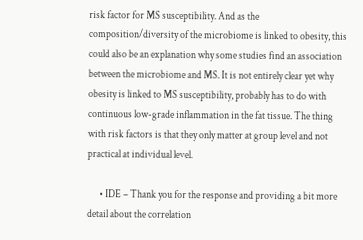risk factor for MS susceptibility. And as the composition/diversity of the microbiome is linked to obesity, this could also be an explanation why some studies find an association between the microbiome and MS. It is not entirely clear yet why obesity is linked to MS susceptibility, probably has to do with continuous low-grade inflammation in the fat tissue. The thing with risk factors is that they only matter at group level and not practical at individual level.

      • IDE – Thank you for the response and providing a bit more detail about the correlation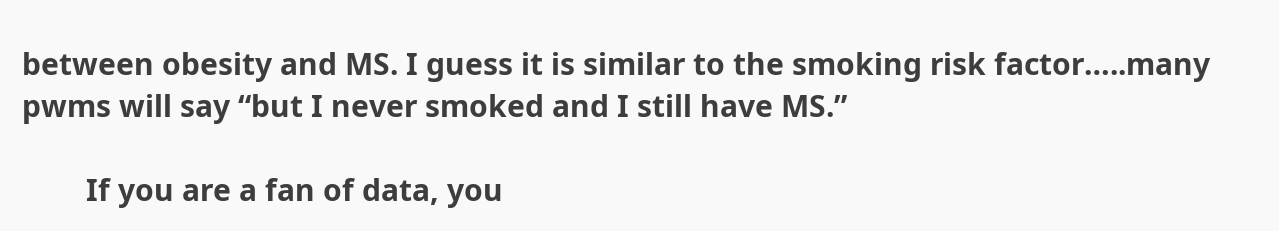between obesity and MS. I guess it is similar to the smoking risk factor…..many pwms will say “but I never smoked and I still have MS.”

        If you are a fan of data, you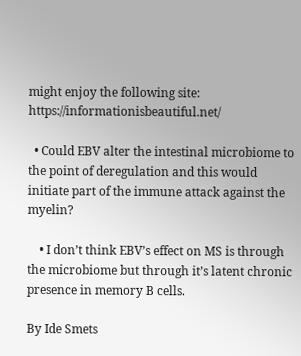might enjoy the following site: https://informationisbeautiful.net/

  • Could EBV alter the intestinal microbiome to the point of deregulation and this would initiate part of the immune attack against the myelin?

    • I don’t think EBV’s effect on MS is through the microbiome but through it’s latent chronic presence in memory B cells.

By Ide Smets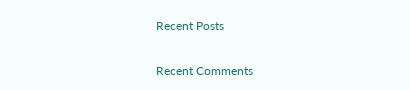Recent Posts

Recent Comments